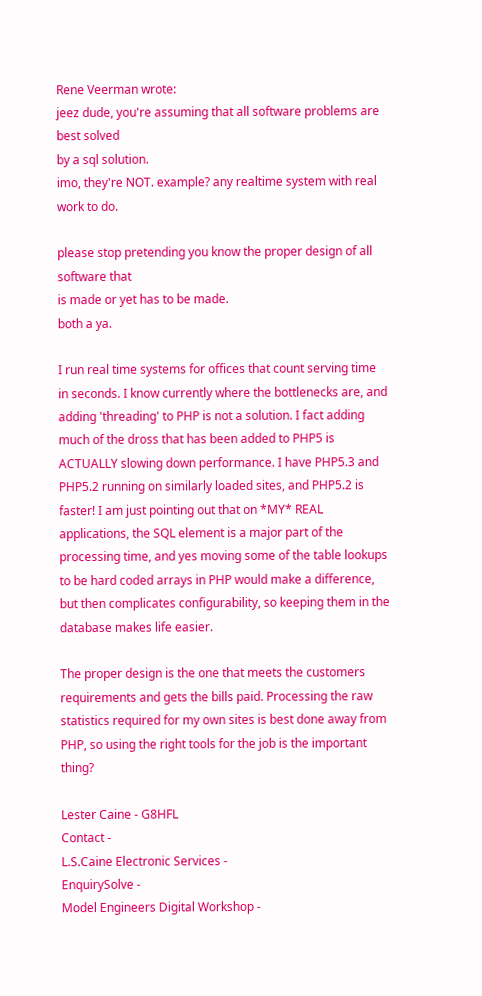Rene Veerman wrote:
jeez dude, you're assuming that all software problems are best solved
by a sql solution.
imo, they're NOT. example? any realtime system with real work to do.

please stop pretending you know the proper design of all software that
is made or yet has to be made.
both a ya.

I run real time systems for offices that count serving time in seconds. I know currently where the bottlenecks are, and adding 'threading' to PHP is not a solution. I fact adding much of the dross that has been added to PHP5 is ACTUALLY slowing down performance. I have PHP5.3 and PHP5.2 running on similarly loaded sites, and PHP5.2 is faster! I am just pointing out that on *MY* REAL applications, the SQL element is a major part of the processing time, and yes moving some of the table lookups to be hard coded arrays in PHP would make a difference, but then complicates configurability, so keeping them in the database makes life easier.

The proper design is the one that meets the customers requirements and gets the bills paid. Processing the raw statistics required for my own sites is best done away from PHP, so using the right tools for the job is the important thing?

Lester Caine - G8HFL
Contact -
L.S.Caine Electronic Services -
EnquirySolve -
Model Engineers Digital Workshop -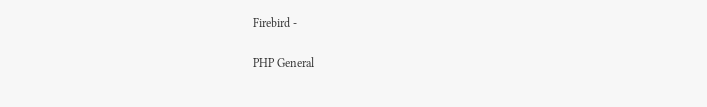Firebird -

PHP General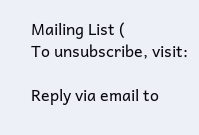Mailing List (
To unsubscribe, visit:

Reply via email to